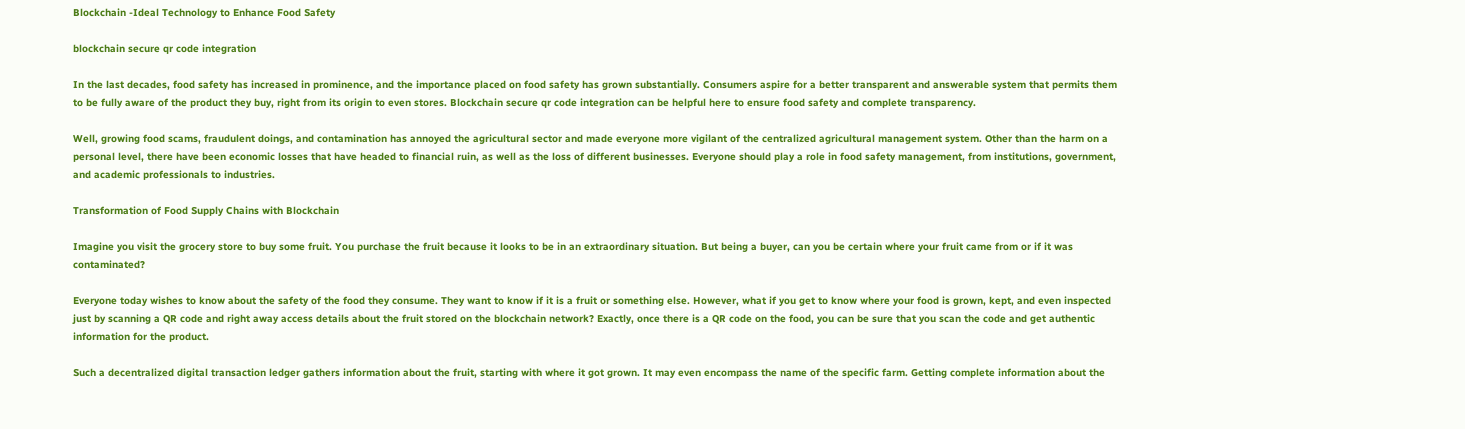Blockchain -Ideal Technology to Enhance Food Safety

blockchain secure qr code integration

In the last decades, food safety has increased in prominence, and the importance placed on food safety has grown substantially. Consumers aspire for a better transparent and answerable system that permits them to be fully aware of the product they buy, right from its origin to even stores. Blockchain secure qr code integration can be helpful here to ensure food safety and complete transparency.

Well, growing food scams, fraudulent doings, and contamination has annoyed the agricultural sector and made everyone more vigilant of the centralized agricultural management system. Other than the harm on a personal level, there have been economic losses that have headed to financial ruin, as well as the loss of different businesses. Everyone should play a role in food safety management, from institutions, government, and academic professionals to industries.

Transformation of Food Supply Chains with Blockchain

Imagine you visit the grocery store to buy some fruit. You purchase the fruit because it looks to be in an extraordinary situation. But being a buyer, can you be certain where your fruit came from or if it was contaminated?

Everyone today wishes to know about the safety of the food they consume. They want to know if it is a fruit or something else. However, what if you get to know where your food is grown, kept, and even inspected just by scanning a QR code and right away access details about the fruit stored on the blockchain network? Exactly, once there is a QR code on the food, you can be sure that you scan the code and get authentic information for the product.

Such a decentralized digital transaction ledger gathers information about the fruit, starting with where it got grown. It may even encompass the name of the specific farm. Getting complete information about the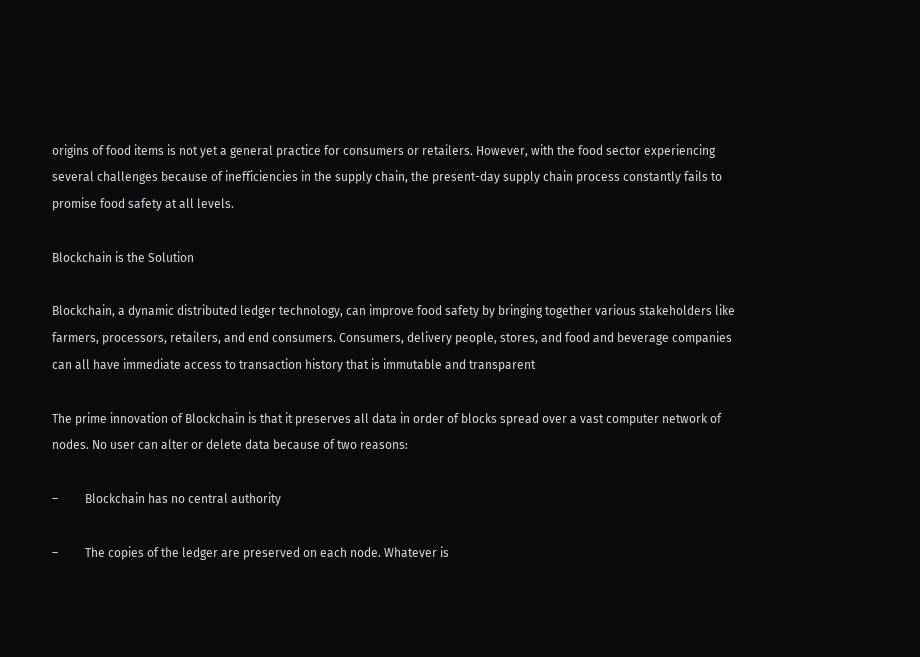origins of food items is not yet a general practice for consumers or retailers. However, with the food sector experiencing several challenges because of inefficiencies in the supply chain, the present-day supply chain process constantly fails to promise food safety at all levels.

Blockchain is the Solution

Blockchain, a dynamic distributed ledger technology, can improve food safety by bringing together various stakeholders like farmers, processors, retailers, and end consumers. Consumers, delivery people, stores, and food and beverage companies can all have immediate access to transaction history that is immutable and transparent

The prime innovation of Blockchain is that it preserves all data in order of blocks spread over a vast computer network of nodes. No user can alter or delete data because of two reasons:

–         Blockchain has no central authority

–         The copies of the ledger are preserved on each node. Whatever is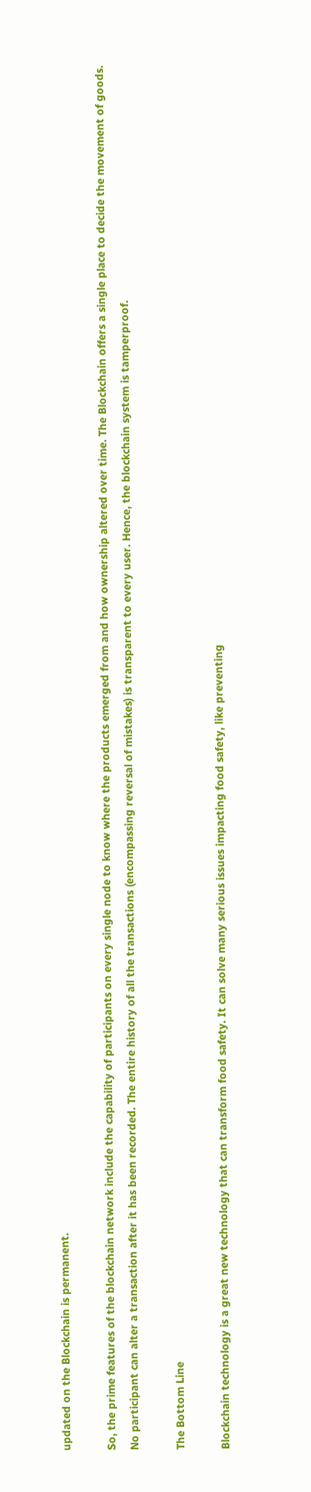updated on the Blockchain is permanent.

So, the prime features of the blockchain network include the capability of participants on every single node to know where the products emerged from and how ownership altered over time. The Blockchain offers a single place to decide the movement of goods. No participant can alter a transaction after it has been recorded. The entire history of all the transactions (encompassing reversal of mistakes) is transparent to every user. Hence, the blockchain system is tamperproof.

The Bottom Line

Blockchain technology is a great new technology that can transform food safety. It can solve many serious issues impacting food safety, like preventing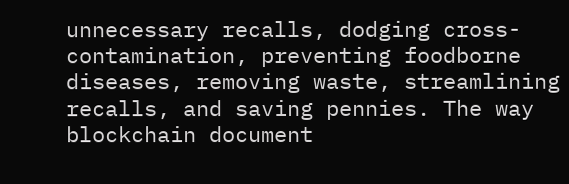unnecessary recalls, dodging cross-contamination, preventing foodborne diseases, removing waste, streamlining recalls, and saving pennies. The way blockchain document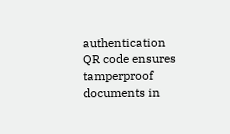authentication QR code ensures tamperproof documents in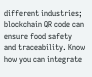different industries; blockchain QR code can ensure food safety and traceability. Know how you can integrate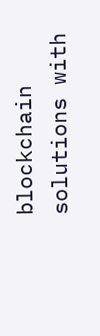blockchain solutions with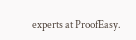experts at ProofEasy.